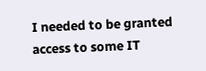I needed to be granted access to some IT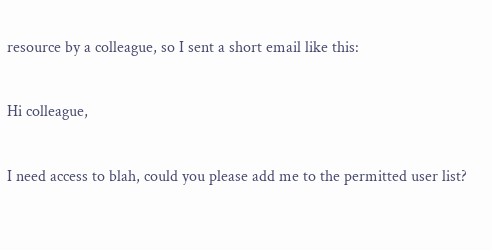resource by a colleague, so I sent a short email like this:

Hi colleague,

I need access to blah, could you please add me to the permitted user list?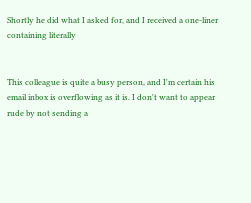Shortly he did what I asked for, and I received a one-liner containing literally


This colleague is quite a busy person, and I'm certain his email inbox is overflowing as it is. I don't want to appear rude by not sending a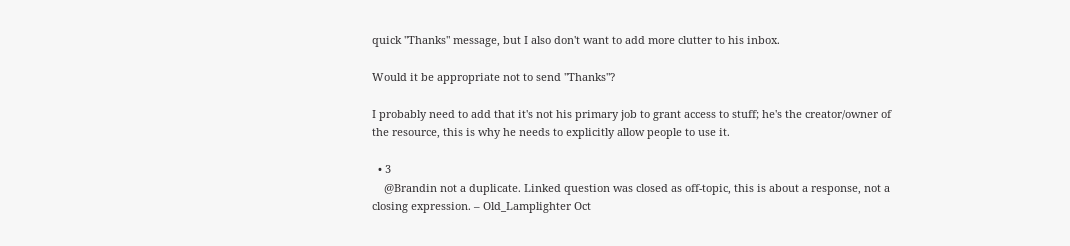quick "Thanks" message, but I also don't want to add more clutter to his inbox.

Would it be appropriate not to send "Thanks"?

I probably need to add that it's not his primary job to grant access to stuff; he's the creator/owner of the resource, this is why he needs to explicitly allow people to use it.

  • 3
    @Brandin not a duplicate. Linked question was closed as off-topic, this is about a response, not a closing expression. – Old_Lamplighter Oct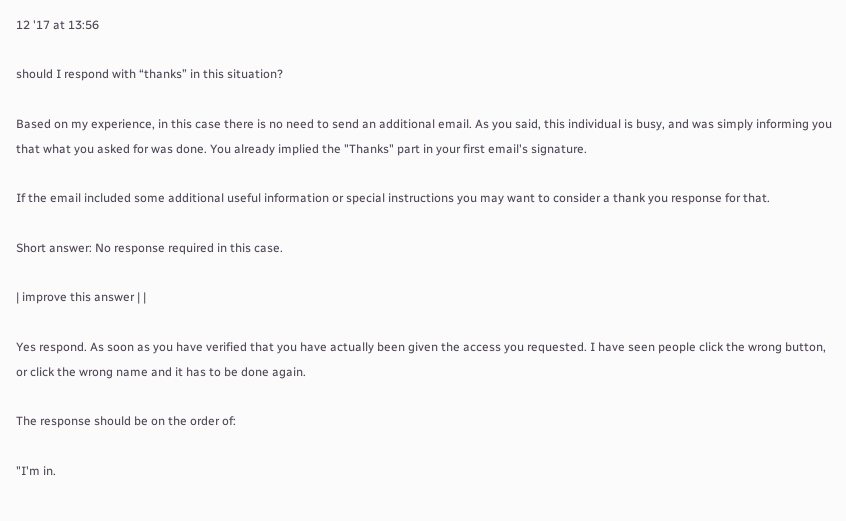12 '17 at 13:56

should I respond with “thanks” in this situation?

Based on my experience, in this case there is no need to send an additional email. As you said, this individual is busy, and was simply informing you that what you asked for was done. You already implied the "Thanks" part in your first email's signature.

If the email included some additional useful information or special instructions you may want to consider a thank you response for that.

Short answer: No response required in this case.

| improve this answer | |

Yes respond. As soon as you have verified that you have actually been given the access you requested. I have seen people click the wrong button, or click the wrong name and it has to be done again.

The response should be on the order of:

"I'm in.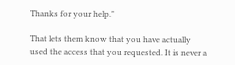Thanks for your help."

That lets them know that you have actually used the access that you requested. It is never a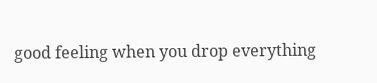good feeling when you drop everything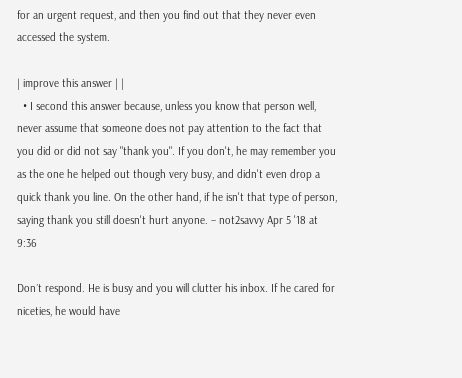for an urgent request, and then you find out that they never even accessed the system.

| improve this answer | |
  • I second this answer because, unless you know that person well, never assume that someone does not pay attention to the fact that you did or did not say "thank you". If you don't, he may remember you as the one he helped out though very busy, and didn't even drop a quick thank you line. On the other hand, if he isn't that type of person, saying thank you still doesn't hurt anyone. – not2savvy Apr 5 '18 at 9:36

Don´t respond. He is busy and you will clutter his inbox. If he cared for niceties, he would have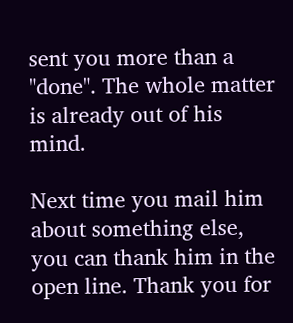sent you more than a "done". The whole matter is already out of his mind.

Next time you mail him about something else, you can thank him in the open line. Thank you for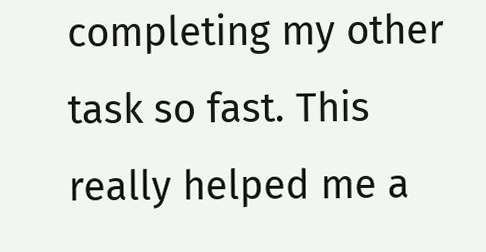completing my other task so fast. This really helped me a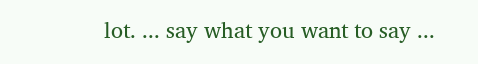lot. ... say what you want to say ...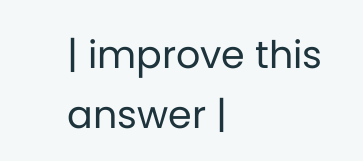| improve this answer |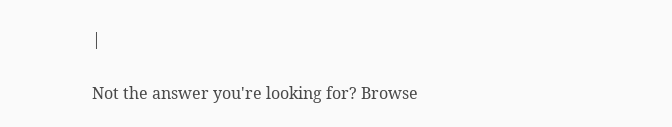|

Not the answer you're looking for? Browse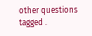other questions tagged .